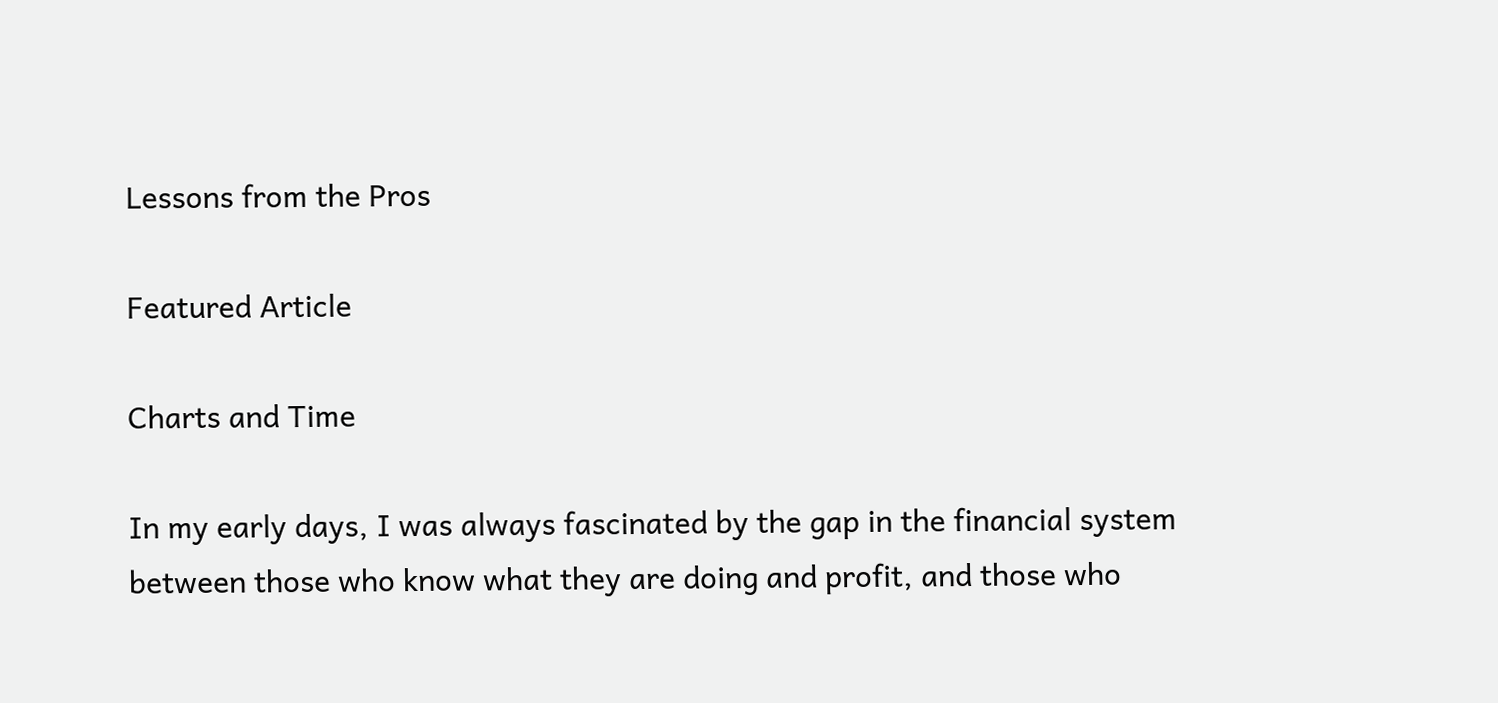Lessons from the Pros

Featured Article

Charts and Time

In my early days, I was always fascinated by the gap in the financial system between those who know what they are doing and profit, and those who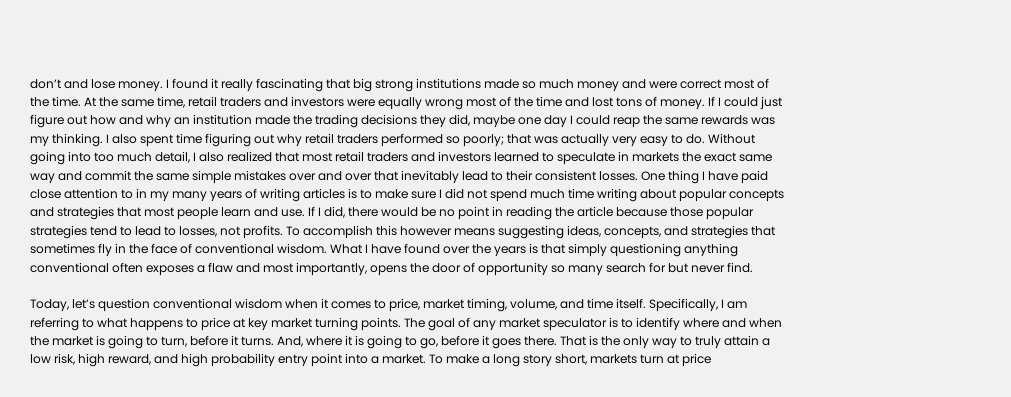don’t and lose money. I found it really fascinating that big strong institutions made so much money and were correct most of the time. At the same time, retail traders and investors were equally wrong most of the time and lost tons of money. If I could just figure out how and why an institution made the trading decisions they did, maybe one day I could reap the same rewards was my thinking. I also spent time figuring out why retail traders performed so poorly; that was actually very easy to do. Without going into too much detail, I also realized that most retail traders and investors learned to speculate in markets the exact same way and commit the same simple mistakes over and over that inevitably lead to their consistent losses. One thing I have paid close attention to in my many years of writing articles is to make sure I did not spend much time writing about popular concepts and strategies that most people learn and use. If I did, there would be no point in reading the article because those popular strategies tend to lead to losses, not profits. To accomplish this however means suggesting ideas, concepts, and strategies that sometimes fly in the face of conventional wisdom. What I have found over the years is that simply questioning anything conventional often exposes a flaw and most importantly, opens the door of opportunity so many search for but never find.

Today, let’s question conventional wisdom when it comes to price, market timing, volume, and time itself. Specifically, I am referring to what happens to price at key market turning points. The goal of any market speculator is to identify where and when the market is going to turn, before it turns. And, where it is going to go, before it goes there. That is the only way to truly attain a low risk, high reward, and high probability entry point into a market. To make a long story short, markets turn at price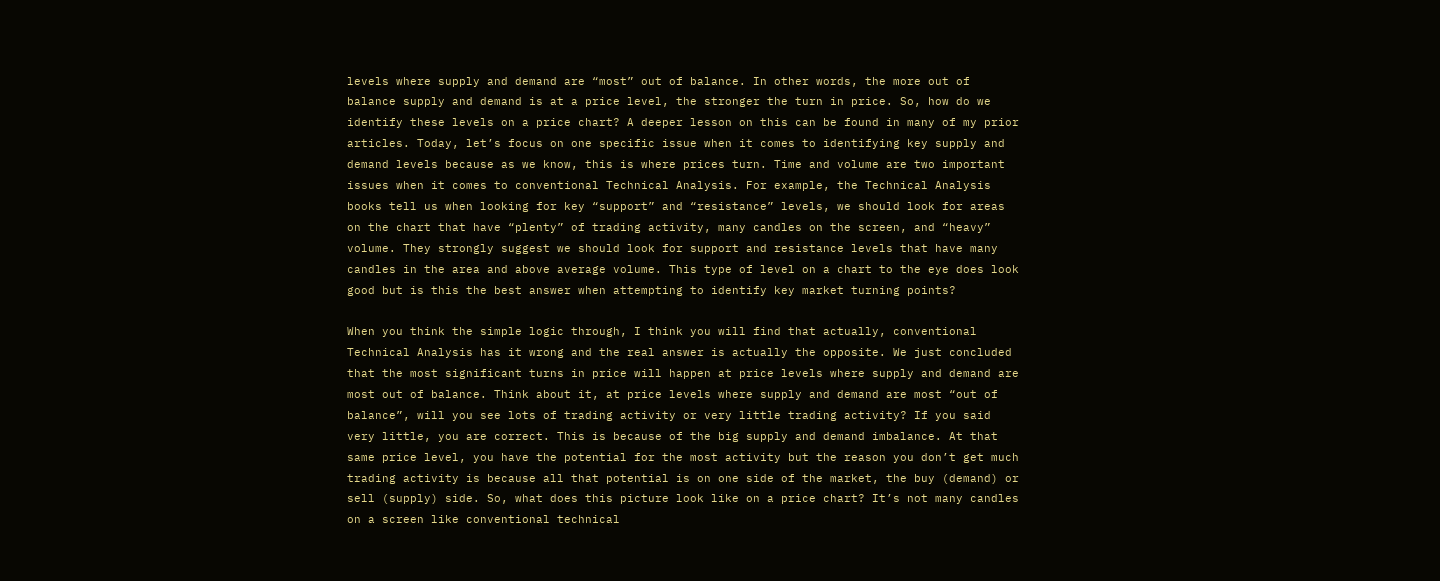levels where supply and demand are “most” out of balance. In other words, the more out of balance supply and demand is at a price level, the stronger the turn in price. So, how do we identify these levels on a price chart? A deeper lesson on this can be found in many of my prior articles. Today, let’s focus on one specific issue when it comes to identifying key supply and demand levels because as we know, this is where prices turn. Time and volume are two important issues when it comes to conventional Technical Analysis. For example, the Technical Analysis books tell us when looking for key “support” and “resistance” levels, we should look for areas on the chart that have “plenty” of trading activity, many candles on the screen, and “heavy” volume. They strongly suggest we should look for support and resistance levels that have many candles in the area and above average volume. This type of level on a chart to the eye does look good but is this the best answer when attempting to identify key market turning points?

When you think the simple logic through, I think you will find that actually, conventional Technical Analysis has it wrong and the real answer is actually the opposite. We just concluded that the most significant turns in price will happen at price levels where supply and demand are most out of balance. Think about it, at price levels where supply and demand are most “out of balance”, will you see lots of trading activity or very little trading activity? If you said very little, you are correct. This is because of the big supply and demand imbalance. At that same price level, you have the potential for the most activity but the reason you don’t get much trading activity is because all that potential is on one side of the market, the buy (demand) or sell (supply) side. So, what does this picture look like on a price chart? It’s not many candles on a screen like conventional technical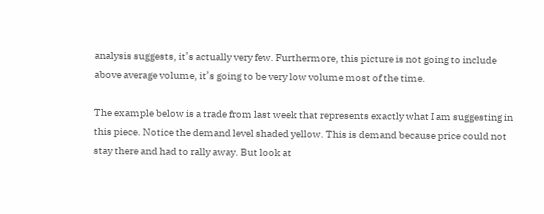analysis suggests, it’s actually very few. Furthermore, this picture is not going to include above average volume, it’s going to be very low volume most of the time.

The example below is a trade from last week that represents exactly what I am suggesting in this piece. Notice the demand level shaded yellow. This is demand because price could not stay there and had to rally away. But look at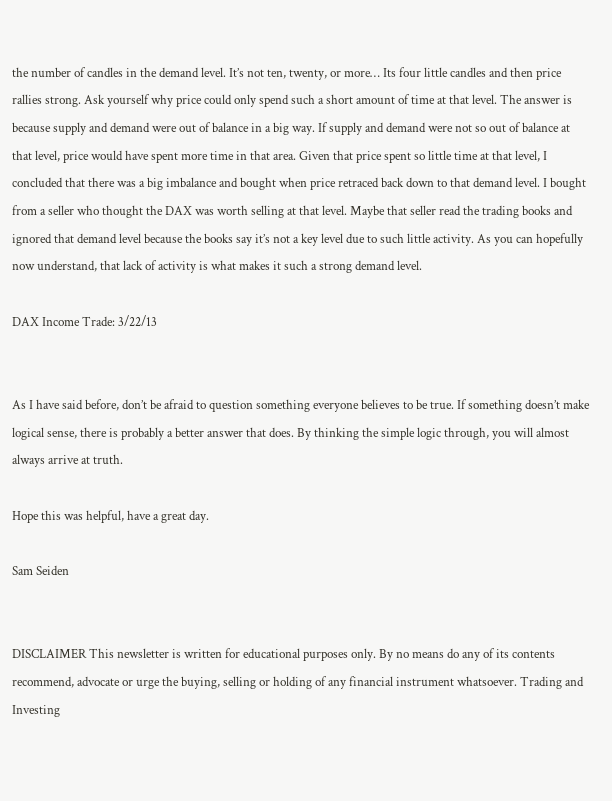the number of candles in the demand level. It’s not ten, twenty, or more… Its four little candles and then price rallies strong. Ask yourself why price could only spend such a short amount of time at that level. The answer is because supply and demand were out of balance in a big way. If supply and demand were not so out of balance at that level, price would have spent more time in that area. Given that price spent so little time at that level, I concluded that there was a big imbalance and bought when price retraced back down to that demand level. I bought from a seller who thought the DAX was worth selling at that level. Maybe that seller read the trading books and ignored that demand level because the books say it’s not a key level due to such little activity. As you can hopefully now understand, that lack of activity is what makes it such a strong demand level.

DAX Income Trade: 3/22/13


As I have said before, don’t be afraid to question something everyone believes to be true. If something doesn’t make logical sense, there is probably a better answer that does. By thinking the simple logic through, you will almost always arrive at truth.

Hope this was helpful, have a great day.

Sam Seiden


DISCLAIMER This newsletter is written for educational purposes only. By no means do any of its contents recommend, advocate or urge the buying, selling or holding of any financial instrument whatsoever. Trading and Investing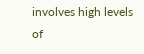involves high levels of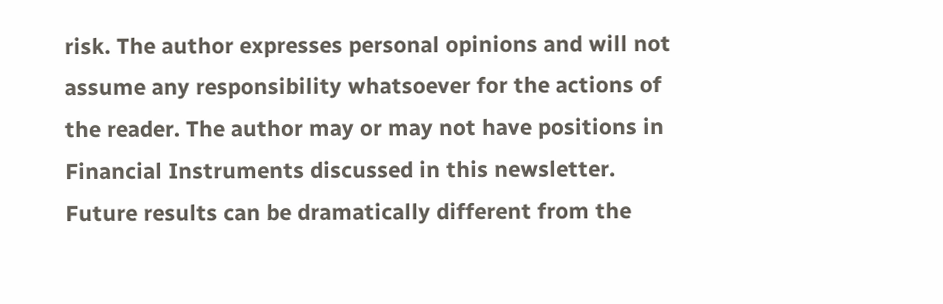risk. The author expresses personal opinions and will not assume any responsibility whatsoever for the actions of the reader. The author may or may not have positions in Financial Instruments discussed in this newsletter. Future results can be dramatically different from the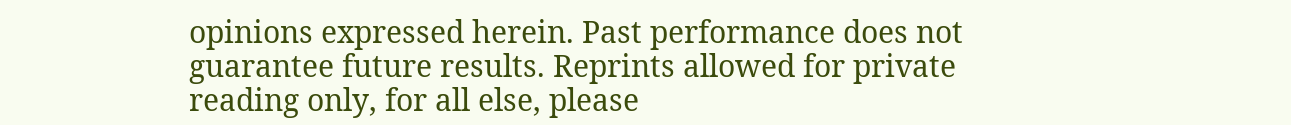opinions expressed herein. Past performance does not guarantee future results. Reprints allowed for private reading only, for all else, please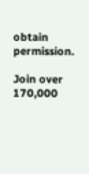obtain permission.

Join over 170,000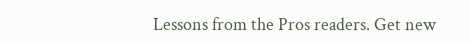Lessons from the Pros readers. Get new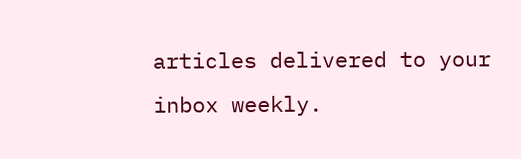articles delivered to your inbox weekly.